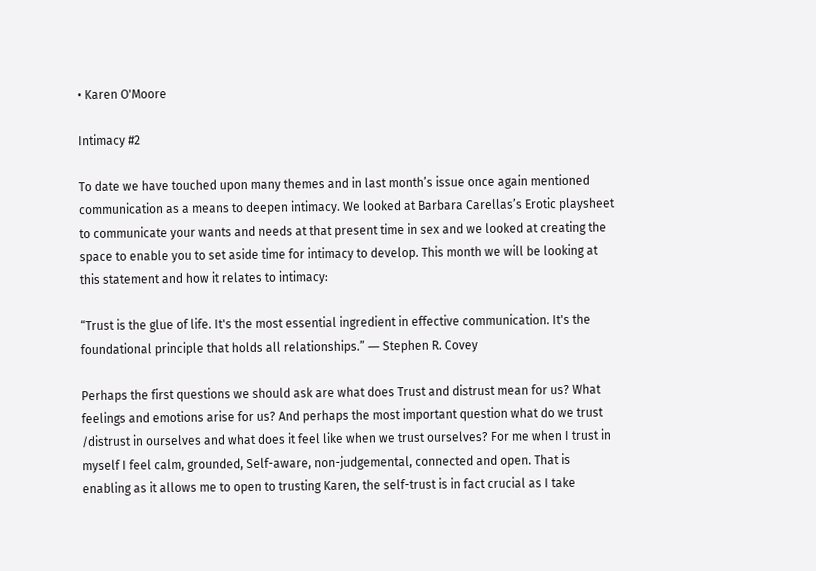• Karen O'Moore

Intimacy #2

To date we have touched upon many themes and in last month’s issue once again mentioned communication as a means to deepen intimacy. We looked at Barbara Carellas’s Erotic playsheet to communicate your wants and needs at that present time in sex and we looked at creating the space to enable you to set aside time for intimacy to develop. This month we will be looking at this statement and how it relates to intimacy:

“Trust is the glue of life. It's the most essential ingredient in effective communication. It's the foundational principle that holds all relationships.” ― Stephen R. Covey

Perhaps the first questions we should ask are what does Trust and distrust mean for us? What feelings and emotions arise for us? And perhaps the most important question what do we trust /distrust in ourselves and what does it feel like when we trust ourselves? For me when I trust in myself I feel calm, grounded, Self-aware, non-judgemental, connected and open. That is enabling as it allows me to open to trusting Karen, the self-trust is in fact crucial as I take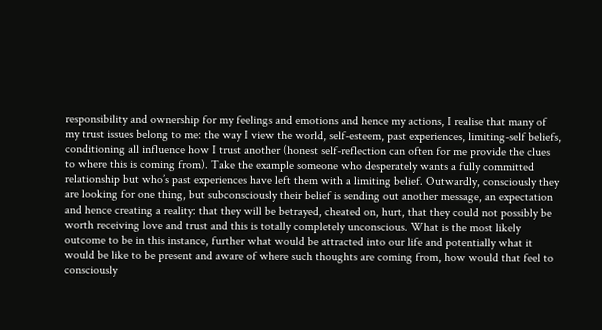responsibility and ownership for my feelings and emotions and hence my actions, I realise that many of my trust issues belong to me: the way I view the world, self-esteem, past experiences, limiting-self beliefs, conditioning all influence how I trust another (honest self-reflection can often for me provide the clues to where this is coming from). Take the example someone who desperately wants a fully committed relationship but who’s past experiences have left them with a limiting belief. Outwardly, consciously they are looking for one thing, but subconsciously their belief is sending out another message, an expectation and hence creating a reality: that they will be betrayed, cheated on, hurt, that they could not possibly be worth receiving love and trust and this is totally completely unconscious. What is the most likely outcome to be in this instance, further what would be attracted into our life and potentially what it would be like to be present and aware of where such thoughts are coming from, how would that feel to consciously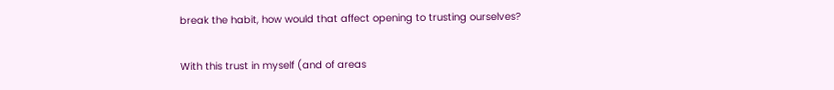break the habit, how would that affect opening to trusting ourselves?

With this trust in myself (and of areas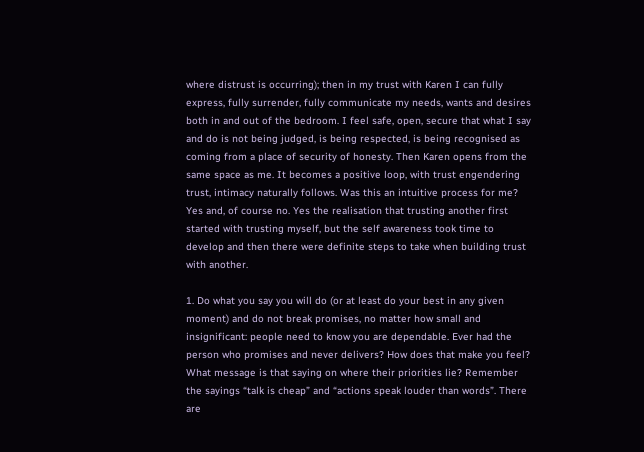where distrust is occurring); then in my trust with Karen I can fully express, fully surrender, fully communicate my needs, wants and desires both in and out of the bedroom. I feel safe, open, secure that what I say and do is not being judged, is being respected, is being recognised as coming from a place of security of honesty. Then Karen opens from the same space as me. It becomes a positive loop, with trust engendering trust, intimacy naturally follows. Was this an intuitive process for me? Yes and, of course no. Yes the realisation that trusting another first started with trusting myself, but the self awareness took time to develop and then there were definite steps to take when building trust with another.

1. Do what you say you will do (or at least do your best in any given moment) and do not break promises, no matter how small and insignificant: people need to know you are dependable. Ever had the person who promises and never delivers? How does that make you feel? What message is that saying on where their priorities lie? Remember the sayings “talk is cheap” and “actions speak louder than words”. There are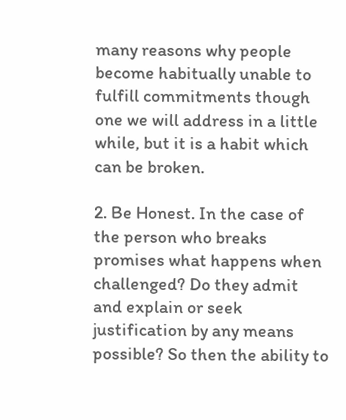many reasons why people become habitually unable to fulfill commitments though one we will address in a little while, but it is a habit which can be broken.

2. Be Honest. In the case of the person who breaks promises what happens when challenged? Do they admit and explain or seek justification by any means possible? So then the ability to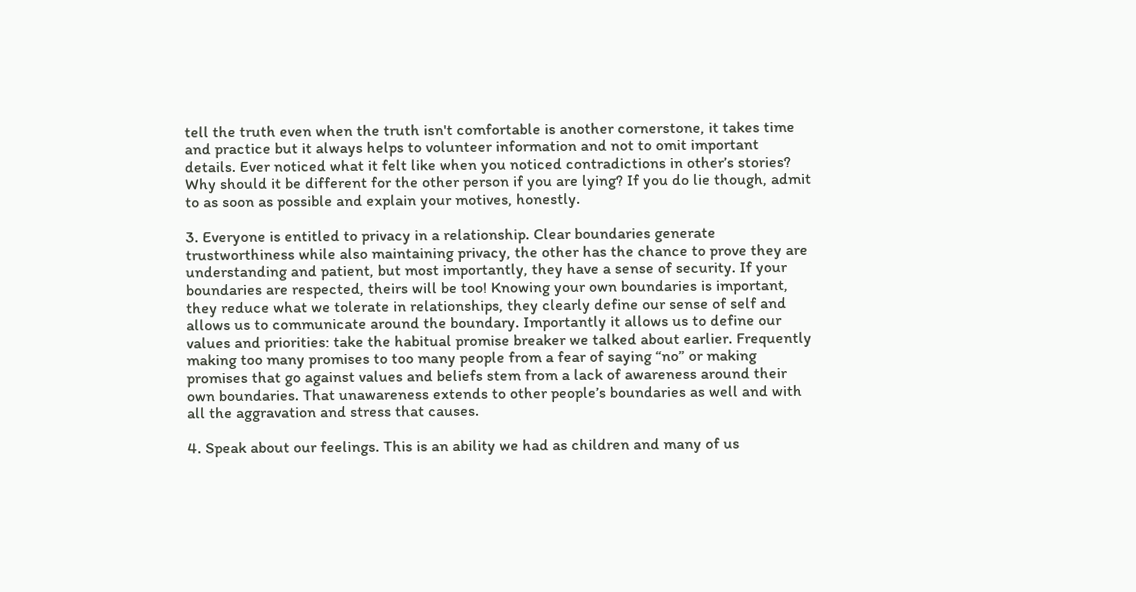tell the truth even when the truth isn't comfortable is another cornerstone, it takes time and practice but it always helps to volunteer information and not to omit important details. Ever noticed what it felt like when you noticed contradictions in other’s stories? Why should it be different for the other person if you are lying? If you do lie though, admit to as soon as possible and explain your motives, honestly.

3. Everyone is entitled to privacy in a relationship. Clear boundaries generate trustworthiness while also maintaining privacy, the other has the chance to prove they are understanding and patient, but most importantly, they have a sense of security. If your boundaries are respected, theirs will be too! Knowing your own boundaries is important, they reduce what we tolerate in relationships, they clearly define our sense of self and allows us to communicate around the boundary. Importantly it allows us to define our values and priorities: take the habitual promise breaker we talked about earlier. Frequently making too many promises to too many people from a fear of saying “no” or making promises that go against values and beliefs stem from a lack of awareness around their own boundaries. That unawareness extends to other people’s boundaries as well and with all the aggravation and stress that causes.

4. Speak about our feelings. This is an ability we had as children and many of us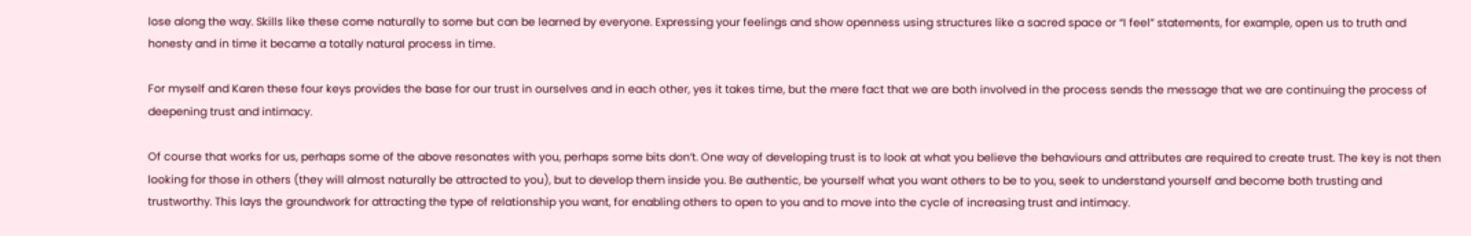lose along the way. Skills like these come naturally to some but can be learned by everyone. Expressing your feelings and show openness using structures like a sacred space or “I feel” statements, for example, open us to truth and honesty and in time it became a totally natural process in time.

For myself and Karen these four keys provides the base for our trust in ourselves and in each other, yes it takes time, but the mere fact that we are both involved in the process sends the message that we are continuing the process of deepening trust and intimacy.

Of course that works for us, perhaps some of the above resonates with you, perhaps some bits don’t. One way of developing trust is to look at what you believe the behaviours and attributes are required to create trust. The key is not then looking for those in others (they will almost naturally be attracted to you), but to develop them inside you. Be authentic, be yourself what you want others to be to you, seek to understand yourself and become both trusting and trustworthy. This lays the groundwork for attracting the type of relationship you want, for enabling others to open to you and to move into the cycle of increasing trust and intimacy.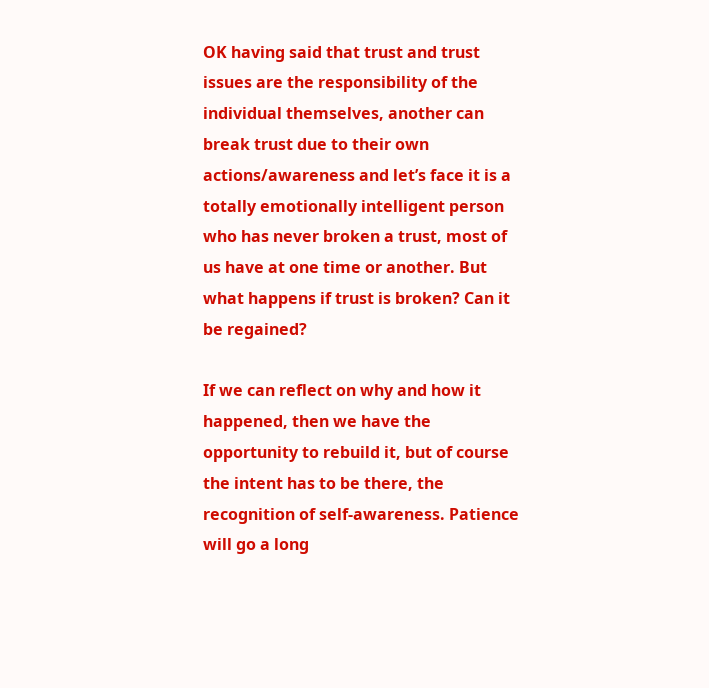OK having said that trust and trust issues are the responsibility of the individual themselves, another can break trust due to their own actions/awareness and let’s face it is a totally emotionally intelligent person who has never broken a trust, most of us have at one time or another. But what happens if trust is broken? Can it be regained?

If we can reflect on why and how it happened, then we have the opportunity to rebuild it, but of course the intent has to be there, the recognition of self-awareness. Patience will go a long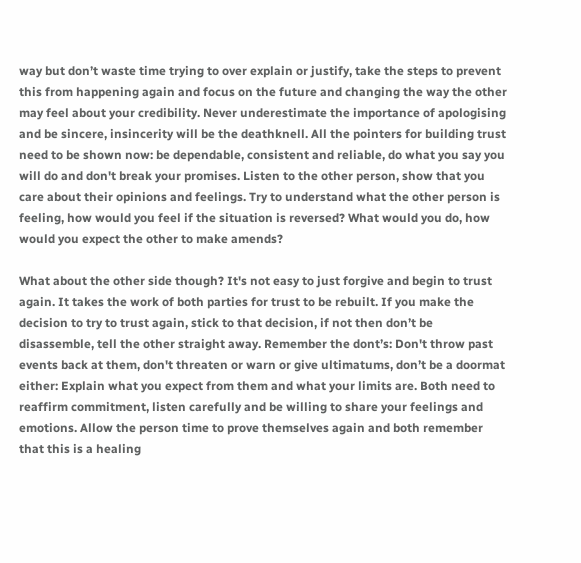way but don’t waste time trying to over explain or justify, take the steps to prevent this from happening again and focus on the future and changing the way the other may feel about your credibility. Never underestimate the importance of apologising and be sincere, insincerity will be the deathknell. All the pointers for building trust need to be shown now: be dependable, consistent and reliable, do what you say you will do and don't break your promises. Listen to the other person, show that you care about their opinions and feelings. Try to understand what the other person is feeling, how would you feel if the situation is reversed? What would you do, how would you expect the other to make amends?

What about the other side though? It's not easy to just forgive and begin to trust again. It takes the work of both parties for trust to be rebuilt. If you make the decision to try to trust again, stick to that decision, if not then don’t be disassemble, tell the other straight away. Remember the dont’s: Don't throw past events back at them, don't threaten or warn or give ultimatums, don’t be a doormat either: Explain what you expect from them and what your limits are. Both need to reaffirm commitment, listen carefully and be willing to share your feelings and emotions. Allow the person time to prove themselves again and both remember that this is a healing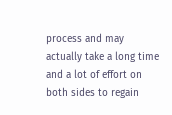process and may actually take a long time and a lot of effort on both sides to regain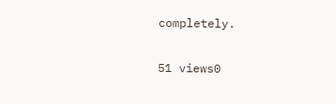completely.

51 views0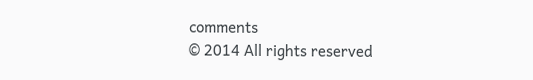comments
© 2014 All rights reserved